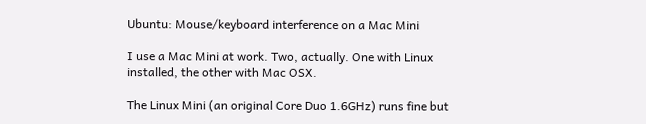Ubuntu: Mouse/keyboard interference on a Mac Mini

I use a Mac Mini at work. Two, actually. One with Linux installed, the other with Mac OSX.

The Linux Mini (an original Core Duo 1.6GHz) runs fine but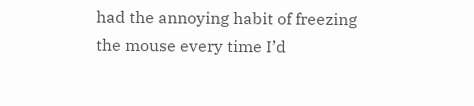had the annoying habit of freezing the mouse every time I’d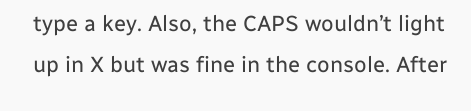type a key. Also, the CAPS wouldn’t light up in X but was fine in the console. After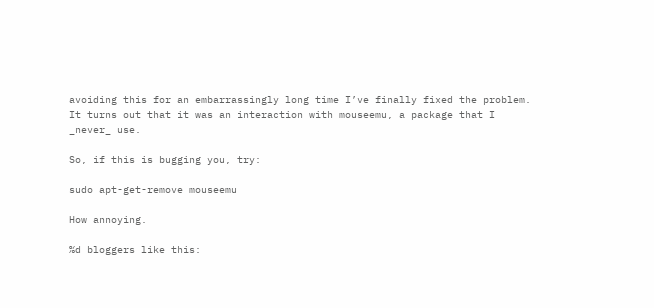avoiding this for an embarrassingly long time I’ve finally fixed the problem. It turns out that it was an interaction with mouseemu, a package that I _never_ use.

So, if this is bugging you, try:

sudo apt-get-remove mouseemu

How annoying.

%d bloggers like this: